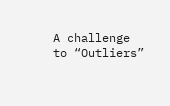A challenge to “Outliers”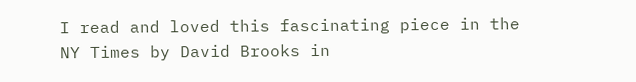I read and loved this fascinating piece in the NY Times by David Brooks in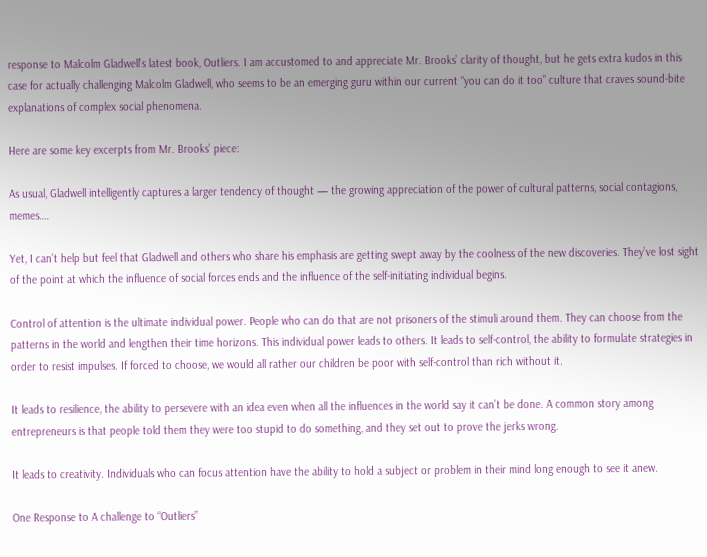response to Malcolm Gladwell’s latest book, Outliers. I am accustomed to and appreciate Mr. Brooks’ clarity of thought, but he gets extra kudos in this case for actually challenging Malcolm Gladwell, who seems to be an emerging guru within our current “you can do it too” culture that craves sound-bite explanations of complex social phenomena.

Here are some key excerpts from Mr. Brooks’ piece:

As usual, Gladwell intelligently captures a larger tendency of thought — the growing appreciation of the power of cultural patterns, social contagions, memes….

Yet, I can’t help but feel that Gladwell and others who share his emphasis are getting swept away by the coolness of the new discoveries. They’ve lost sight of the point at which the influence of social forces ends and the influence of the self-initiating individual begins.

Control of attention is the ultimate individual power. People who can do that are not prisoners of the stimuli around them. They can choose from the patterns in the world and lengthen their time horizons. This individual power leads to others. It leads to self-control, the ability to formulate strategies in order to resist impulses. If forced to choose, we would all rather our children be poor with self-control than rich without it.

It leads to resilience, the ability to persevere with an idea even when all the influences in the world say it can’t be done. A common story among entrepreneurs is that people told them they were too stupid to do something, and they set out to prove the jerks wrong.

It leads to creativity. Individuals who can focus attention have the ability to hold a subject or problem in their mind long enough to see it anew.

One Response to A challenge to “Outliers”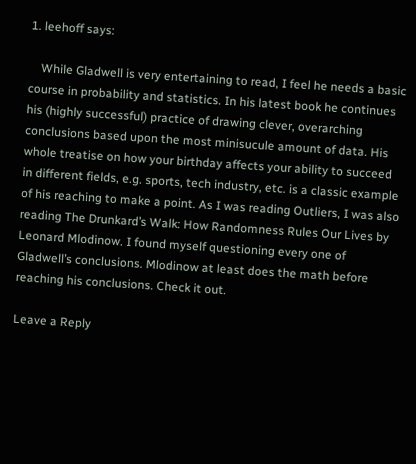1. leehoff says:

    While Gladwell is very entertaining to read, I feel he needs a basic course in probability and statistics. In his latest book he continues his (highly successful) practice of drawing clever, overarching conclusions based upon the most minisucule amount of data. His whole treatise on how your birthday affects your ability to succeed in different fields, e.g. sports, tech industry, etc. is a classic example of his reaching to make a point. As I was reading Outliers, I was also reading The Drunkard’s Walk: How Randomness Rules Our Lives by Leonard Mlodinow. I found myself questioning every one of Gladwell’s conclusions. Mlodinow at least does the math before reaching his conclusions. Check it out.

Leave a Reply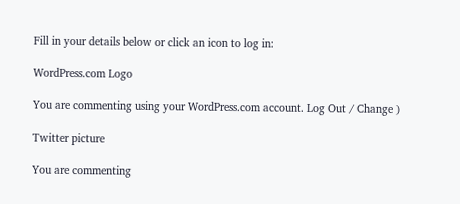Fill in your details below or click an icon to log in:

WordPress.com Logo

You are commenting using your WordPress.com account. Log Out / Change )

Twitter picture

You are commenting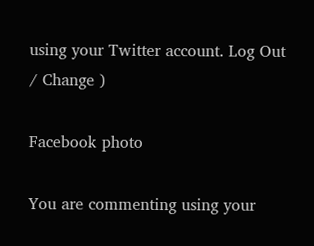using your Twitter account. Log Out / Change )

Facebook photo

You are commenting using your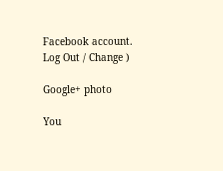Facebook account. Log Out / Change )

Google+ photo

You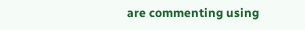are commenting using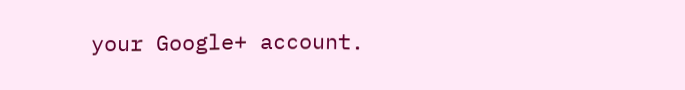your Google+ account.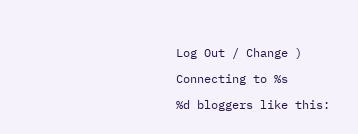Log Out / Change )

Connecting to %s

%d bloggers like this: